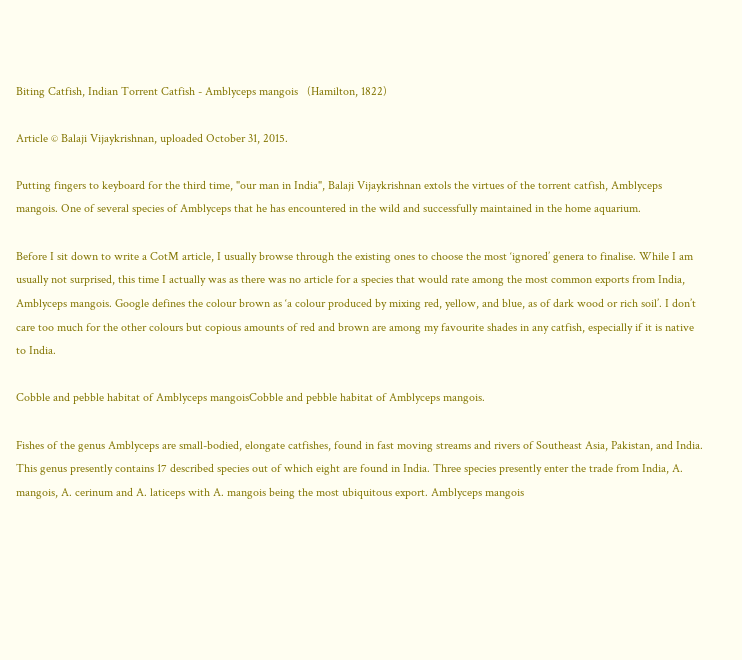Biting Catfish, Indian Torrent Catfish - Amblyceps mangois   (Hamilton, 1822)

Article © Balaji Vijaykrishnan, uploaded October 31, 2015.

Putting fingers to keyboard for the third time, "our man in India", Balaji Vijaykrishnan extols the virtues of the torrent catfish, Amblyceps mangois. One of several species of Amblyceps that he has encountered in the wild and successfully maintained in the home aquarium.

Before I sit down to write a CotM article, I usually browse through the existing ones to choose the most ‘ignored’ genera to finalise. While I am usually not surprised, this time I actually was as there was no article for a species that would rate among the most common exports from India, Amblyceps mangois. Google defines the colour brown as ‘a colour produced by mixing red, yellow, and blue, as of dark wood or rich soil’. I don’t care too much for the other colours but copious amounts of red and brown are among my favourite shades in any catfish, especially if it is native to India.

Cobble and pebble habitat of Amblyceps mangoisCobble and pebble habitat of Amblyceps mangois.

Fishes of the genus Amblyceps are small-bodied, elongate catfishes, found in fast moving streams and rivers of Southeast Asia, Pakistan, and India. This genus presently contains 17 described species out of which eight are found in India. Three species presently enter the trade from India, A. mangois, A. cerinum and A. laticeps with A. mangois being the most ubiquitous export. Amblyceps mangois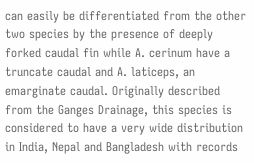can easily be differentiated from the other two species by the presence of deeply forked caudal fin while A. cerinum have a truncate caudal and A. laticeps, an emarginate caudal. Originally described from the Ganges Drainage, this species is considered to have a very wide distribution in India, Nepal and Bangladesh with records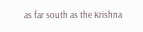as far south as the Krishna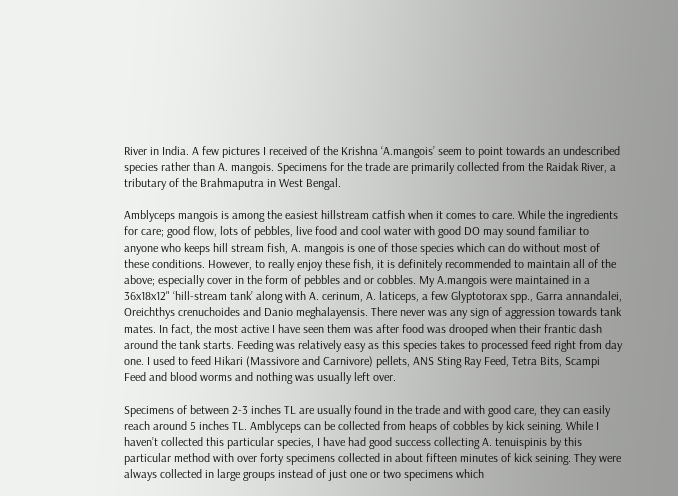River in India. A few pictures I received of the Krishna ‘A.mangois’ seem to point towards an undescribed species rather than A. mangois. Specimens for the trade are primarily collected from the Raidak River, a tributary of the Brahmaputra in West Bengal.

Amblyceps mangois is among the easiest hillstream catfish when it comes to care. While the ingredients for care; good flow, lots of pebbles, live food and cool water with good DO may sound familiar to anyone who keeps hill stream fish, A. mangois is one of those species which can do without most of these conditions. However, to really enjoy these fish, it is definitely recommended to maintain all of the above; especially cover in the form of pebbles and or cobbles. My A.mangois were maintained in a 36x18x12" ‘hill-stream tank’ along with A. cerinum, A. laticeps, a few Glyptotorax spp., Garra annandalei, Oreichthys crenuchoides and Danio meghalayensis. There never was any sign of aggression towards tank mates. In fact, the most active I have seen them was after food was drooped when their frantic dash around the tank starts. Feeding was relatively easy as this species takes to processed feed right from day one. I used to feed Hikari (Massivore and Carnivore) pellets, ANS Sting Ray Feed, Tetra Bits, Scampi Feed and blood worms and nothing was usually left over.

Specimens of between 2-3 inches TL are usually found in the trade and with good care, they can easily reach around 5 inches TL. Amblyceps can be collected from heaps of cobbles by kick seining. While I haven’t collected this particular species, I have had good success collecting A. tenuispinis by this particular method with over forty specimens collected in about fifteen minutes of kick seining. They were always collected in large groups instead of just one or two specimens which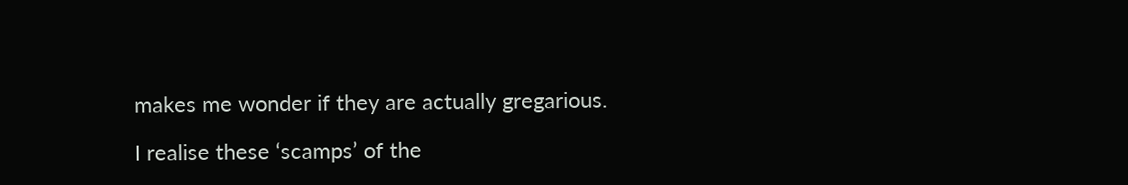makes me wonder if they are actually gregarious.

I realise these ‘scamps’ of the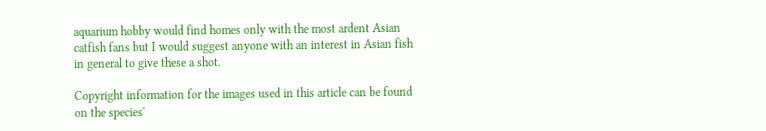aquarium hobby would find homes only with the most ardent Asian catfish fans but I would suggest anyone with an interest in Asian fish in general to give these a shot.

Copyright information for the images used in this article can be found on the species'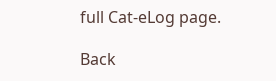full Cat-eLog page.

Back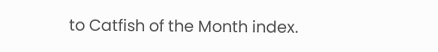to Catfish of the Month index.